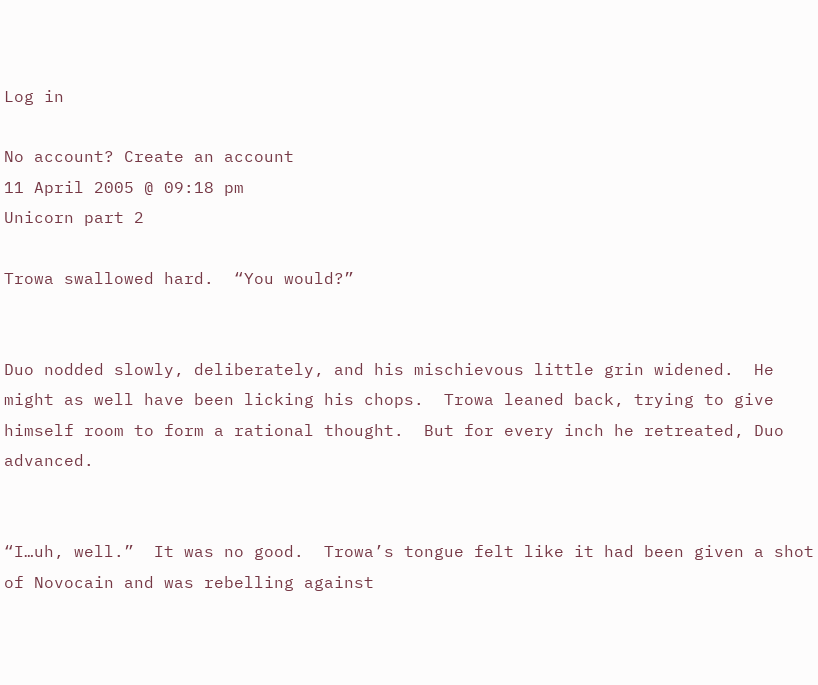Log in

No account? Create an account
11 April 2005 @ 09:18 pm
Unicorn part 2

Trowa swallowed hard.  “You would?”


Duo nodded slowly, deliberately, and his mischievous little grin widened.  He might as well have been licking his chops.  Trowa leaned back, trying to give himself room to form a rational thought.  But for every inch he retreated, Duo advanced.


“I…uh, well.”  It was no good.  Trowa’s tongue felt like it had been given a shot of Novocain and was rebelling against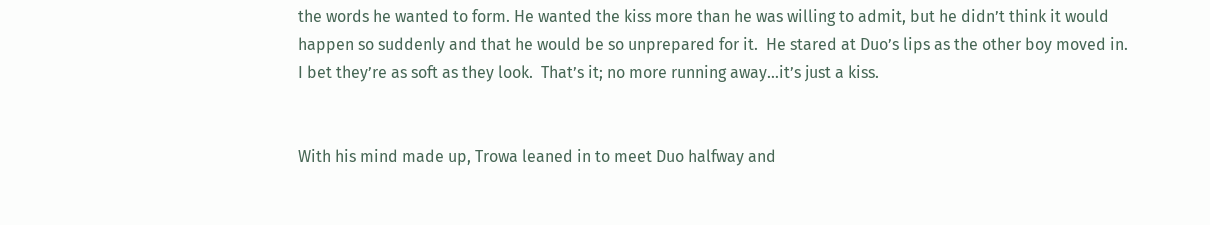the words he wanted to form. He wanted the kiss more than he was willing to admit, but he didn’t think it would happen so suddenly and that he would be so unprepared for it.  He stared at Duo’s lips as the other boy moved in.  I bet they’re as soft as they look.  That’s it; no more running away…it’s just a kiss.


With his mind made up, Trowa leaned in to meet Duo halfway and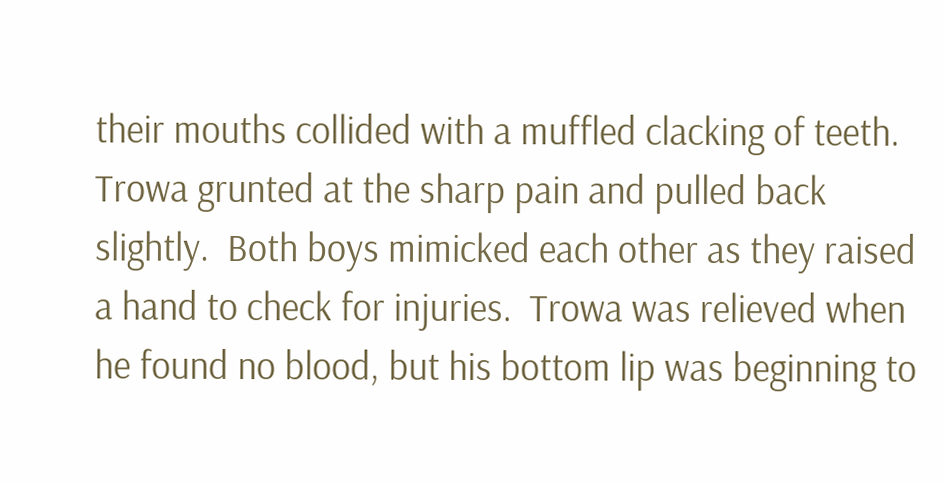their mouths collided with a muffled clacking of teeth.  Trowa grunted at the sharp pain and pulled back slightly.  Both boys mimicked each other as they raised a hand to check for injuries.  Trowa was relieved when he found no blood, but his bottom lip was beginning to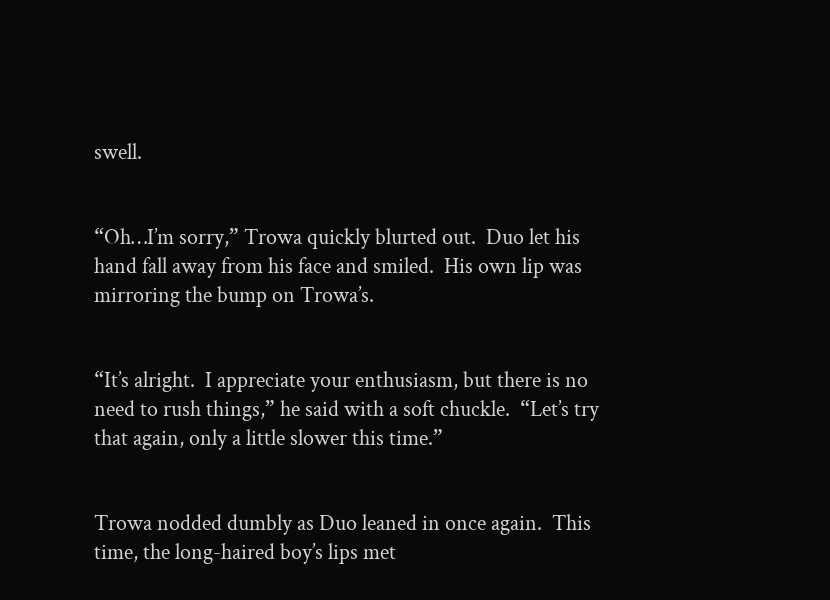swell.


“Oh…I’m sorry,” Trowa quickly blurted out.  Duo let his hand fall away from his face and smiled.  His own lip was mirroring the bump on Trowa’s.


“It’s alright.  I appreciate your enthusiasm, but there is no need to rush things,” he said with a soft chuckle.  “Let’s try that again, only a little slower this time.”


Trowa nodded dumbly as Duo leaned in once again.  This time, the long-haired boy’s lips met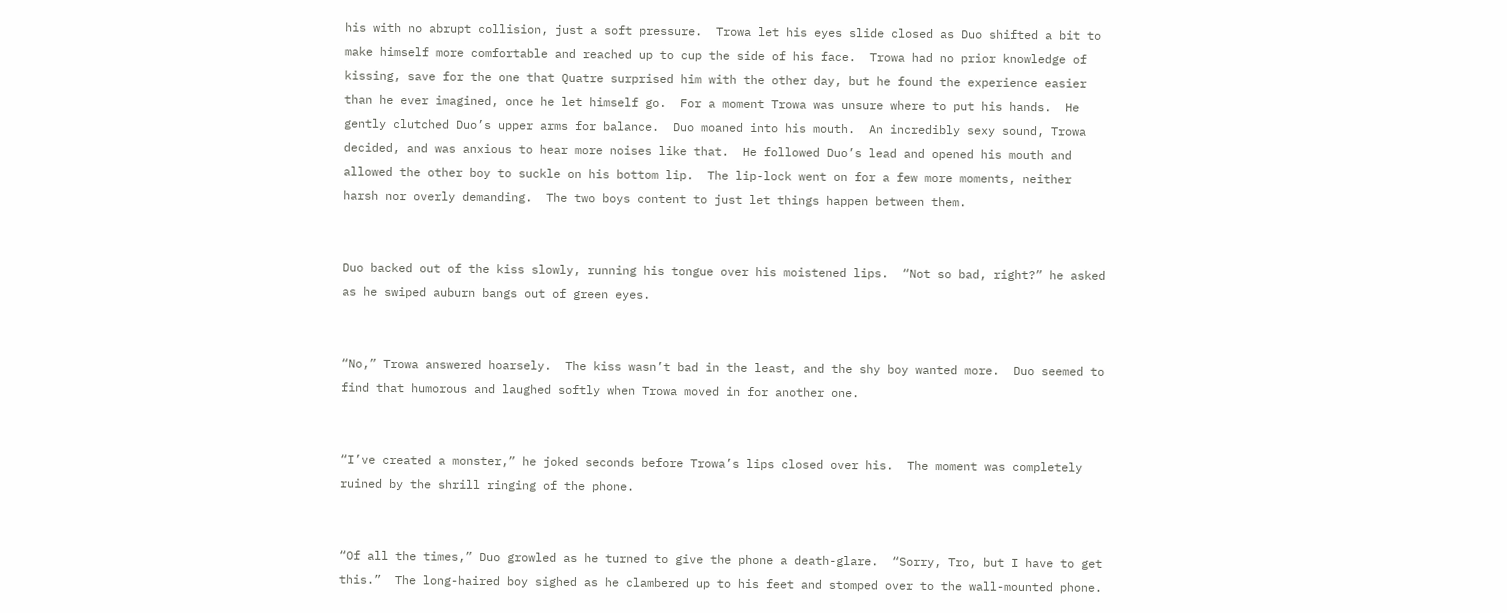his with no abrupt collision, just a soft pressure.  Trowa let his eyes slide closed as Duo shifted a bit to make himself more comfortable and reached up to cup the side of his face.  Trowa had no prior knowledge of kissing, save for the one that Quatre surprised him with the other day, but he found the experience easier than he ever imagined, once he let himself go.  For a moment Trowa was unsure where to put his hands.  He gently clutched Duo’s upper arms for balance.  Duo moaned into his mouth.  An incredibly sexy sound, Trowa decided, and was anxious to hear more noises like that.  He followed Duo’s lead and opened his mouth and allowed the other boy to suckle on his bottom lip.  The lip-lock went on for a few more moments, neither harsh nor overly demanding.  The two boys content to just let things happen between them.


Duo backed out of the kiss slowly, running his tongue over his moistened lips.  “Not so bad, right?” he asked as he swiped auburn bangs out of green eyes.


“No,” Trowa answered hoarsely.  The kiss wasn’t bad in the least, and the shy boy wanted more.  Duo seemed to find that humorous and laughed softly when Trowa moved in for another one.


“I’ve created a monster,” he joked seconds before Trowa’s lips closed over his.  The moment was completely ruined by the shrill ringing of the phone.


“Of all the times,” Duo growled as he turned to give the phone a death-glare.  “Sorry, Tro, but I have to get this.”  The long-haired boy sighed as he clambered up to his feet and stomped over to the wall-mounted phone.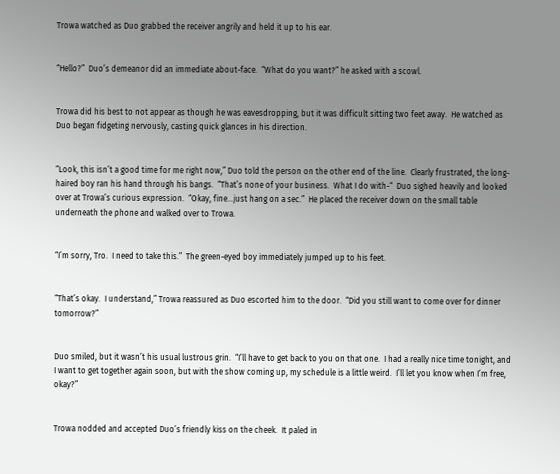Trowa watched as Duo grabbed the receiver angrily and held it up to his ear.


“Hello?”  Duo’s demeanor did an immediate about-face.  “What do you want?” he asked with a scowl.


Trowa did his best to not appear as though he was eavesdropping, but it was difficult sitting two feet away.  He watched as Duo began fidgeting nervously, casting quick glances in his direction.


“Look, this isn’t a good time for me right now,” Duo told the person on the other end of the line.  Clearly frustrated, the long-haired boy ran his hand through his bangs.  “That’s none of your business.  What I do with-“  Duo sighed heavily and looked over at Trowa’s curious expression.  “Okay, fine…just hang on a sec.”  He placed the receiver down on the small table underneath the phone and walked over to Trowa.


“I’m sorry, Tro.  I need to take this.”  The green-eyed boy immediately jumped up to his feet.


“That’s okay.  I understand,” Trowa reassured as Duo escorted him to the door.  “Did you still want to come over for dinner tomorrow?”


Duo smiled, but it wasn’t his usual lustrous grin.  “I’ll have to get back to you on that one.  I had a really nice time tonight, and I want to get together again soon, but with the show coming up, my schedule is a little weird.  I’ll let you know when I’m free, okay?”


Trowa nodded and accepted Duo’s friendly kiss on the cheek.  It paled in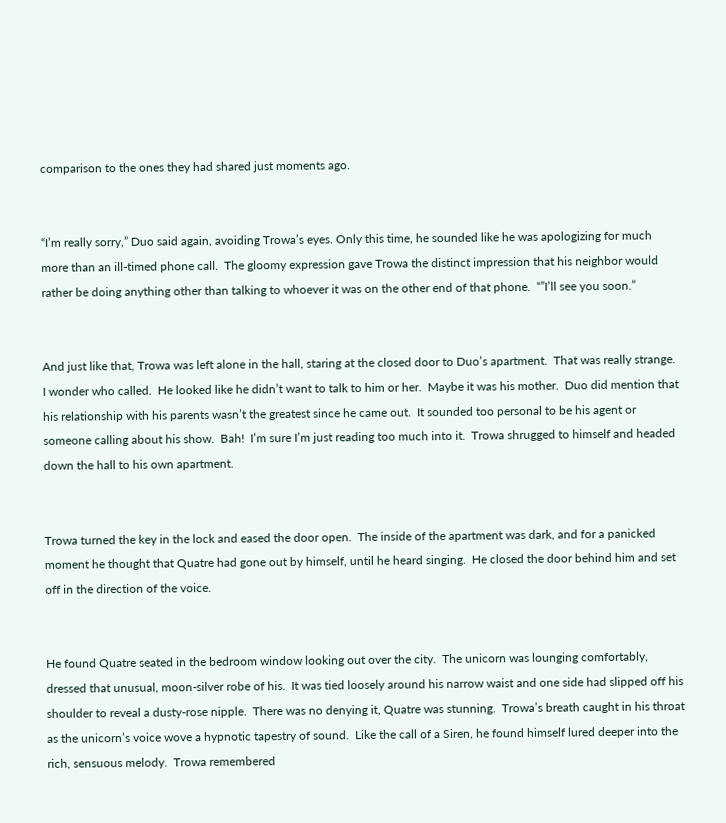comparison to the ones they had shared just moments ago.


“I’m really sorry,” Duo said again, avoiding Trowa’s eyes. Only this time, he sounded like he was apologizing for much more than an ill-timed phone call.  The gloomy expression gave Trowa the distinct impression that his neighbor would rather be doing anything other than talking to whoever it was on the other end of that phone.  “”I’ll see you soon.”


And just like that, Trowa was left alone in the hall, staring at the closed door to Duo’s apartment.  That was really strange.  I wonder who called.  He looked like he didn’t want to talk to him or her.  Maybe it was his mother.  Duo did mention that his relationship with his parents wasn’t the greatest since he came out.  It sounded too personal to be his agent or someone calling about his show.  Bah!  I’m sure I’m just reading too much into it.  Trowa shrugged to himself and headed down the hall to his own apartment.


Trowa turned the key in the lock and eased the door open.  The inside of the apartment was dark, and for a panicked moment he thought that Quatre had gone out by himself, until he heard singing.  He closed the door behind him and set off in the direction of the voice.


He found Quatre seated in the bedroom window looking out over the city.  The unicorn was lounging comfortably, dressed that unusual, moon-silver robe of his.  It was tied loosely around his narrow waist and one side had slipped off his shoulder to reveal a dusty-rose nipple.  There was no denying it, Quatre was stunning.  Trowa’s breath caught in his throat as the unicorn’s voice wove a hypnotic tapestry of sound.  Like the call of a Siren, he found himself lured deeper into the rich, sensuous melody.  Trowa remembered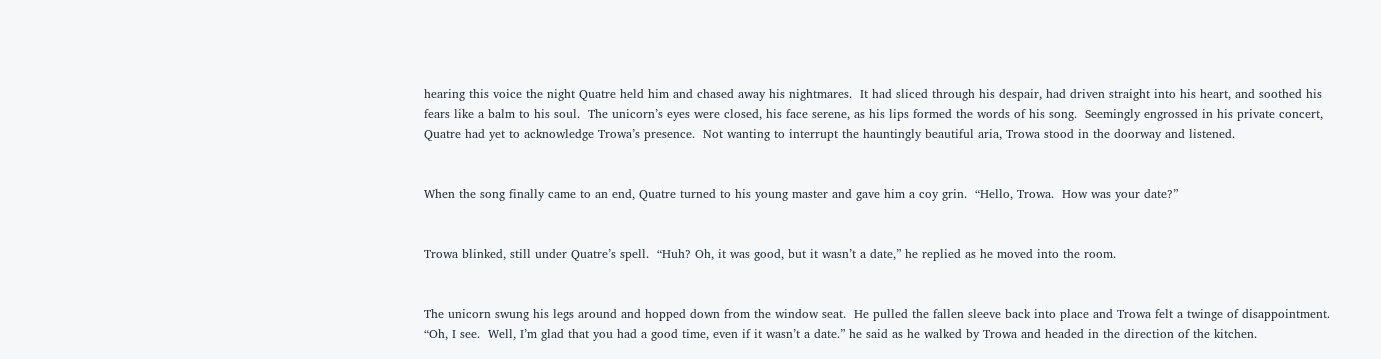hearing this voice the night Quatre held him and chased away his nightmares.  It had sliced through his despair, had driven straight into his heart, and soothed his fears like a balm to his soul.  The unicorn’s eyes were closed, his face serene, as his lips formed the words of his song.  Seemingly engrossed in his private concert, Quatre had yet to acknowledge Trowa’s presence.  Not wanting to interrupt the hauntingly beautiful aria, Trowa stood in the doorway and listened.


When the song finally came to an end, Quatre turned to his young master and gave him a coy grin.  “Hello, Trowa.  How was your date?”


Trowa blinked, still under Quatre’s spell.  “Huh? Oh, it was good, but it wasn’t a date,” he replied as he moved into the room.


The unicorn swung his legs around and hopped down from the window seat.  He pulled the fallen sleeve back into place and Trowa felt a twinge of disappointment.  “Oh, I see.  Well, I’m glad that you had a good time, even if it wasn’t a date.” he said as he walked by Trowa and headed in the direction of the kitchen.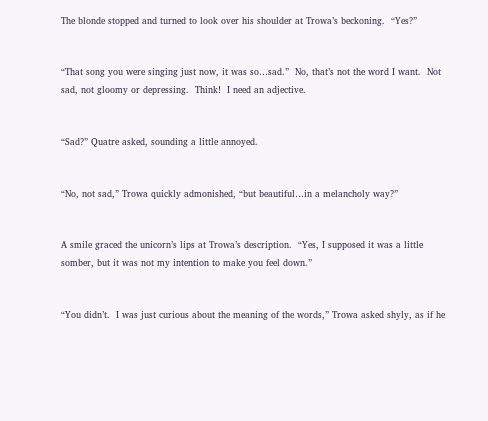The blonde stopped and turned to look over his shoulder at Trowa’s beckoning.  “Yes?”


“That song you were singing just now, it was so…sad.”  No, that’s not the word I want.  Not sad, not gloomy or depressing.  Think!  I need an adjective.


“Sad?” Quatre asked, sounding a little annoyed.


“No, not sad,” Trowa quickly admonished, “but beautiful…in a melancholy way?”


A smile graced the unicorn’s lips at Trowa’s description.  “Yes, I supposed it was a little somber, but it was not my intention to make you feel down.”


“You didn’t.  I was just curious about the meaning of the words,” Trowa asked shyly, as if he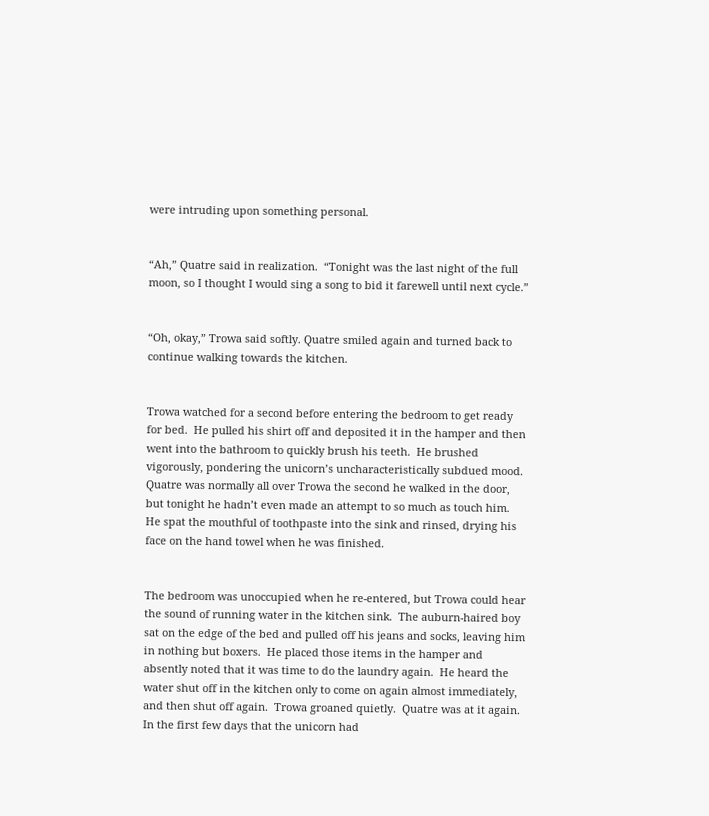were intruding upon something personal.


“Ah,” Quatre said in realization.  “Tonight was the last night of the full moon, so I thought I would sing a song to bid it farewell until next cycle.”


“Oh, okay,” Trowa said softly. Quatre smiled again and turned back to continue walking towards the kitchen.


Trowa watched for a second before entering the bedroom to get ready for bed.  He pulled his shirt off and deposited it in the hamper and then went into the bathroom to quickly brush his teeth.  He brushed vigorously, pondering the unicorn’s uncharacteristically subdued mood.  Quatre was normally all over Trowa the second he walked in the door, but tonight he hadn’t even made an attempt to so much as touch him.  He spat the mouthful of toothpaste into the sink and rinsed, drying his face on the hand towel when he was finished.


The bedroom was unoccupied when he re-entered, but Trowa could hear the sound of running water in the kitchen sink.  The auburn-haired boy sat on the edge of the bed and pulled off his jeans and socks, leaving him in nothing but boxers.  He placed those items in the hamper and absently noted that it was time to do the laundry again.  He heard the water shut off in the kitchen only to come on again almost immediately, and then shut off again.  Trowa groaned quietly.  Quatre was at it again.  In the first few days that the unicorn had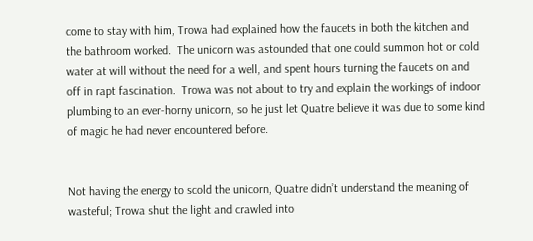come to stay with him, Trowa had explained how the faucets in both the kitchen and the bathroom worked.  The unicorn was astounded that one could summon hot or cold water at will without the need for a well, and spent hours turning the faucets on and off in rapt fascination.  Trowa was not about to try and explain the workings of indoor plumbing to an ever-horny unicorn, so he just let Quatre believe it was due to some kind of magic he had never encountered before.


Not having the energy to scold the unicorn, Quatre didn’t understand the meaning of wasteful; Trowa shut the light and crawled into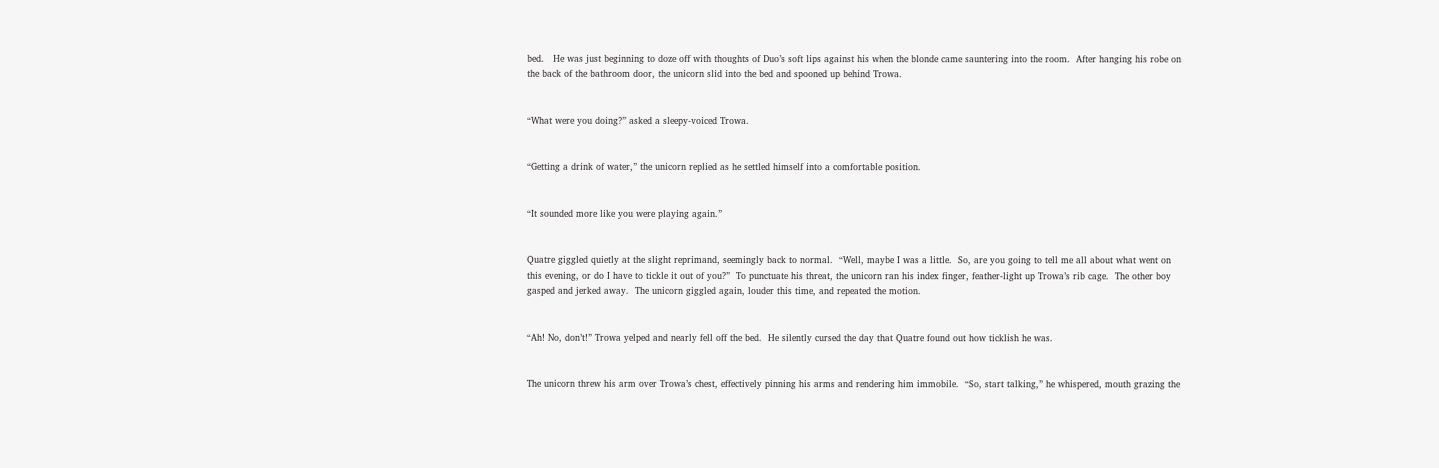bed.   He was just beginning to doze off with thoughts of Duo’s soft lips against his when the blonde came sauntering into the room.  After hanging his robe on the back of the bathroom door, the unicorn slid into the bed and spooned up behind Trowa.


“What were you doing?” asked a sleepy-voiced Trowa.


“Getting a drink of water,” the unicorn replied as he settled himself into a comfortable position.


“It sounded more like you were playing again.”


Quatre giggled quietly at the slight reprimand, seemingly back to normal.  “Well, maybe I was a little.  So, are you going to tell me all about what went on this evening, or do I have to tickle it out of you?”  To punctuate his threat, the unicorn ran his index finger, feather-light up Trowa’s rib cage.  The other boy gasped and jerked away.  The unicorn giggled again, louder this time, and repeated the motion.


“Ah! No, don’t!” Trowa yelped and nearly fell off the bed.  He silently cursed the day that Quatre found out how ticklish he was.


The unicorn threw his arm over Trowa’s chest, effectively pinning his arms and rendering him immobile.  “So, start talking,” he whispered, mouth grazing the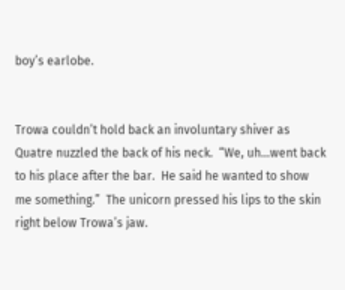boy’s earlobe.


Trowa couldn’t hold back an involuntary shiver as Quatre nuzzled the back of his neck.  “We, uh…went back to his place after the bar.  He said he wanted to show me something.”  The unicorn pressed his lips to the skin right below Trowa’s jaw.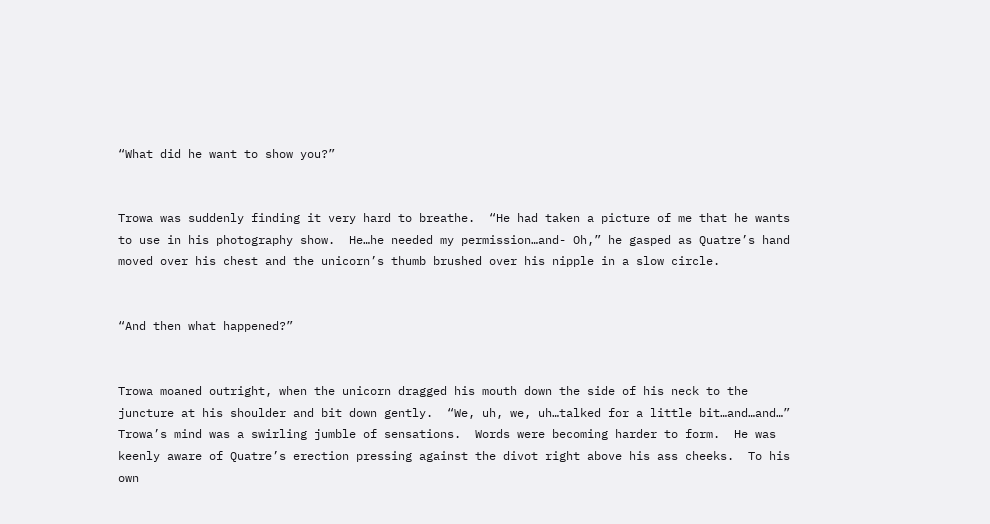“What did he want to show you?”


Trowa was suddenly finding it very hard to breathe.  “He had taken a picture of me that he wants to use in his photography show.  He…he needed my permission…and- Oh,” he gasped as Quatre’s hand moved over his chest and the unicorn’s thumb brushed over his nipple in a slow circle.


“And then what happened?”


Trowa moaned outright, when the unicorn dragged his mouth down the side of his neck to the juncture at his shoulder and bit down gently.  “We, uh, we, uh…talked for a little bit…and…and…”  Trowa’s mind was a swirling jumble of sensations.  Words were becoming harder to form.  He was keenly aware of Quatre’s erection pressing against the divot right above his ass cheeks.  To his own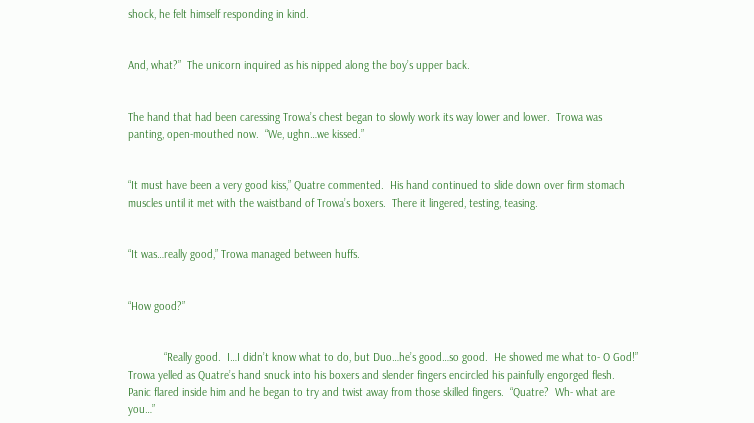shock, he felt himself responding in kind.


And, what?”  The unicorn inquired as his nipped along the boy’s upper back.


The hand that had been caressing Trowa’s chest began to slowly work its way lower and lower.  Trowa was panting, open-mouthed now.  “We, ughn…we kissed.”


“It must have been a very good kiss,” Quatre commented.  His hand continued to slide down over firm stomach muscles until it met with the waistband of Trowa’s boxers.  There it lingered, testing, teasing.


“It was…really good,” Trowa managed between huffs.


“How good?”


            “Really good.  I…I didn’t know what to do, but Duo…he’s good…so good.  He showed me what to- O God!” Trowa yelled as Quatre’s hand snuck into his boxers and slender fingers encircled his painfully engorged flesh.  Panic flared inside him and he began to try and twist away from those skilled fingers.  “Quatre?  Wh- what are you…”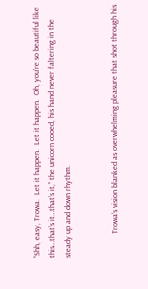“Shh, easy, Trowa.  Let it happen.  Let it happen.  Oh, you’re so beautiful like this…that’s it…that’s it,” the unicorn cooed, his hand never faltering in the steady up and down rhythm.


            Trowa’s vision blanked as overwhelming pleasure that shot through his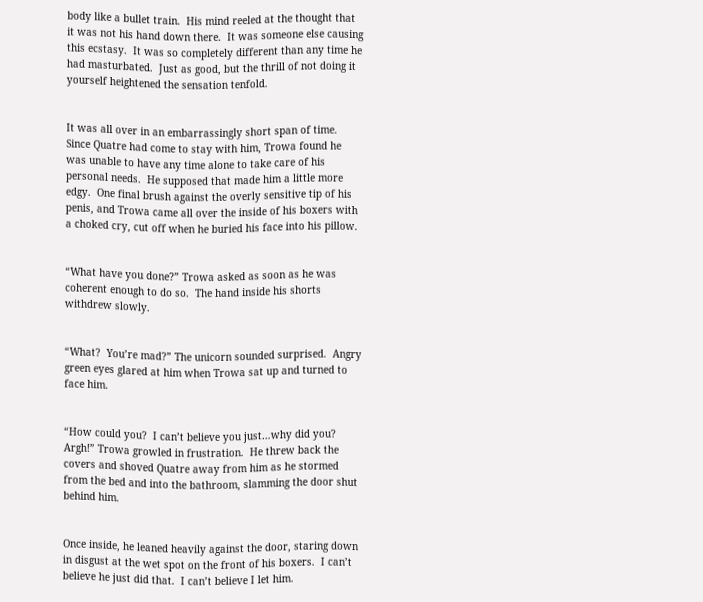body like a bullet train.  His mind reeled at the thought that it was not his hand down there.  It was someone else causing this ecstasy.  It was so completely different than any time he had masturbated.  Just as good, but the thrill of not doing it yourself heightened the sensation tenfold.


It was all over in an embarrassingly short span of time.  Since Quatre had come to stay with him, Trowa found he was unable to have any time alone to take care of his personal needs.  He supposed that made him a little more edgy.  One final brush against the overly sensitive tip of his penis, and Trowa came all over the inside of his boxers with a choked cry, cut off when he buried his face into his pillow.


“What have you done?” Trowa asked as soon as he was coherent enough to do so.  The hand inside his shorts withdrew slowly.


“What?  You’re mad?” The unicorn sounded surprised.  Angry green eyes glared at him when Trowa sat up and turned to face him.


“How could you?  I can’t believe you just…why did you? Argh!” Trowa growled in frustration.  He threw back the covers and shoved Quatre away from him as he stormed from the bed and into the bathroom, slamming the door shut behind him.


Once inside, he leaned heavily against the door, staring down in disgust at the wet spot on the front of his boxers.  I can’t believe he just did that.  I can’t believe I let him.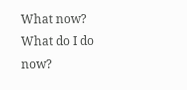What now?   What do I do now?